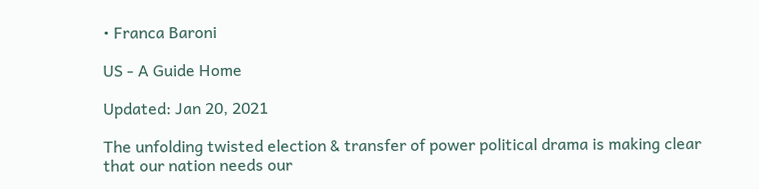• Franca Baroni

US - A Guide Home

Updated: Jan 20, 2021

The unfolding twisted election & transfer of power political drama is making clear that our nation needs our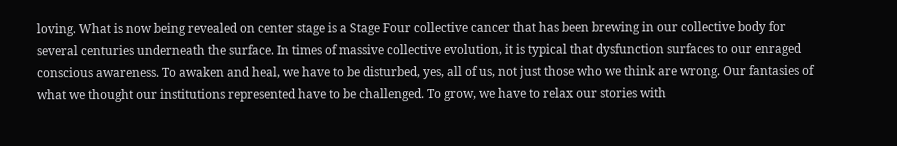loving. What is now being revealed on center stage is a Stage Four collective cancer that has been brewing in our collective body for several centuries underneath the surface. In times of massive collective evolution, it is typical that dysfunction surfaces to our enraged conscious awareness. To awaken and heal, we have to be disturbed, yes, all of us, not just those who we think are wrong. Our fantasies of what we thought our institutions represented have to be challenged. To grow, we have to relax our stories with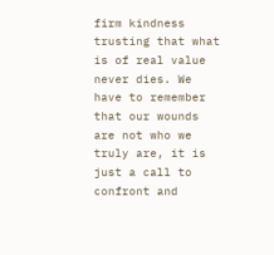firm kindness trusting that what is of real value never dies. We have to remember that our wounds are not who we truly are, it is just a call to confront and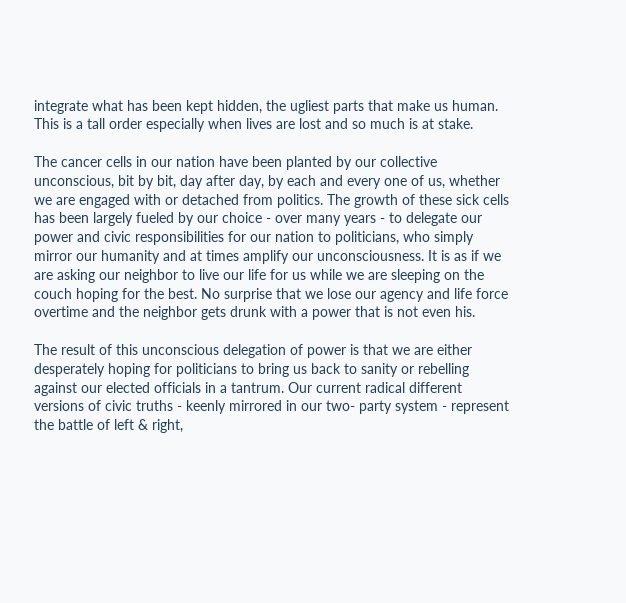integrate what has been kept hidden, the ugliest parts that make us human. This is a tall order especially when lives are lost and so much is at stake.

The cancer cells in our nation have been planted by our collective unconscious, bit by bit, day after day, by each and every one of us, whether we are engaged with or detached from politics. The growth of these sick cells has been largely fueled by our choice - over many years - to delegate our power and civic responsibilities for our nation to politicians, who simply mirror our humanity and at times amplify our unconsciousness. It is as if we are asking our neighbor to live our life for us while we are sleeping on the couch hoping for the best. No surprise that we lose our agency and life force overtime and the neighbor gets drunk with a power that is not even his.

The result of this unconscious delegation of power is that we are either desperately hoping for politicians to bring us back to sanity or rebelling against our elected officials in a tantrum. Our current radical different versions of civic truths - keenly mirrored in our two- party system - represent the battle of left & right,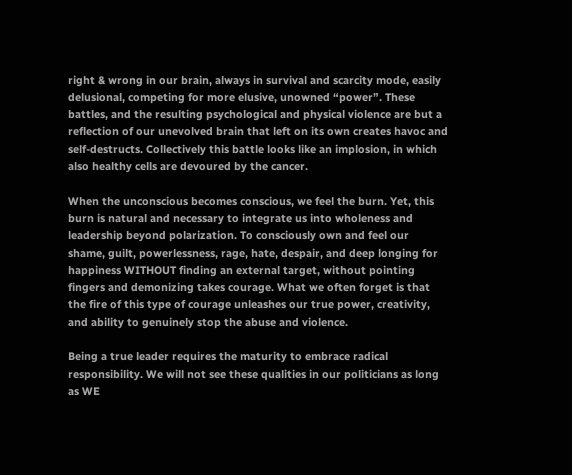right & wrong in our brain, always in survival and scarcity mode, easily delusional, competing for more elusive, unowned “power”. These battles, and the resulting psychological and physical violence are but a reflection of our unevolved brain that left on its own creates havoc and self-destructs. Collectively this battle looks like an implosion, in which also healthy cells are devoured by the cancer.

When the unconscious becomes conscious, we feel the burn. Yet, this burn is natural and necessary to integrate us into wholeness and leadership beyond polarization. To consciously own and feel our shame, guilt, powerlessness, rage, hate, despair, and deep longing for happiness WITHOUT finding an external target, without pointing fingers and demonizing takes courage. What we often forget is that the fire of this type of courage unleashes our true power, creativity, and ability to genuinely stop the abuse and violence.

Being a true leader requires the maturity to embrace radical responsibility. We will not see these qualities in our politicians as long as WE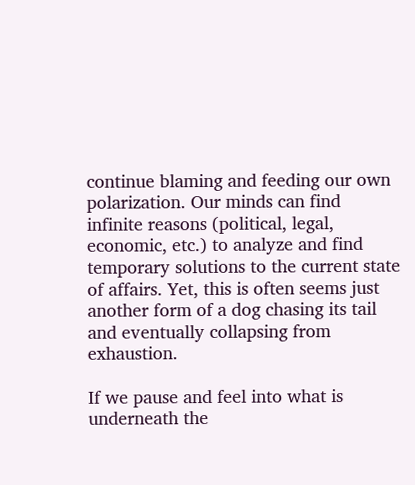continue blaming and feeding our own polarization. Our minds can find infinite reasons (political, legal, economic, etc.) to analyze and find temporary solutions to the current state of affairs. Yet, this is often seems just another form of a dog chasing its tail and eventually collapsing from exhaustion.

If we pause and feel into what is underneath the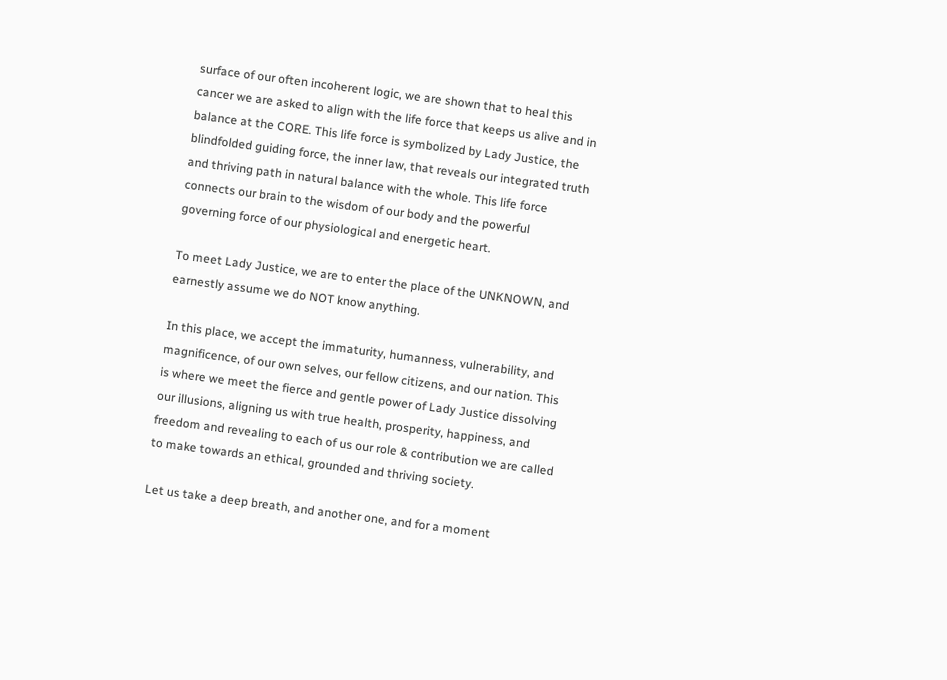surface of our often incoherent logic, we are shown that to heal this cancer we are asked to align with the life force that keeps us alive and in balance at the CORE. This life force is symbolized by Lady Justice, the blindfolded guiding force, the inner law, that reveals our integrated truth and thriving path in natural balance with the whole. This life force connects our brain to the wisdom of our body and the powerful governing force of our physiological and energetic heart.

To meet Lady Justice, we are to enter the place of the UNKNOWN, and earnestly assume we do NOT know anything.

In this place, we accept the immaturity, humanness, vulnerability, and magnificence, of our own selves, our fellow citizens, and our nation. This is where we meet the fierce and gentle power of Lady Justice dissolving our illusions, aligning us with true health, prosperity, happiness, and freedom and revealing to each of us our role & contribution we are called to make towards an ethical, grounded and thriving society.

Let us take a deep breath, and another one, and for a moment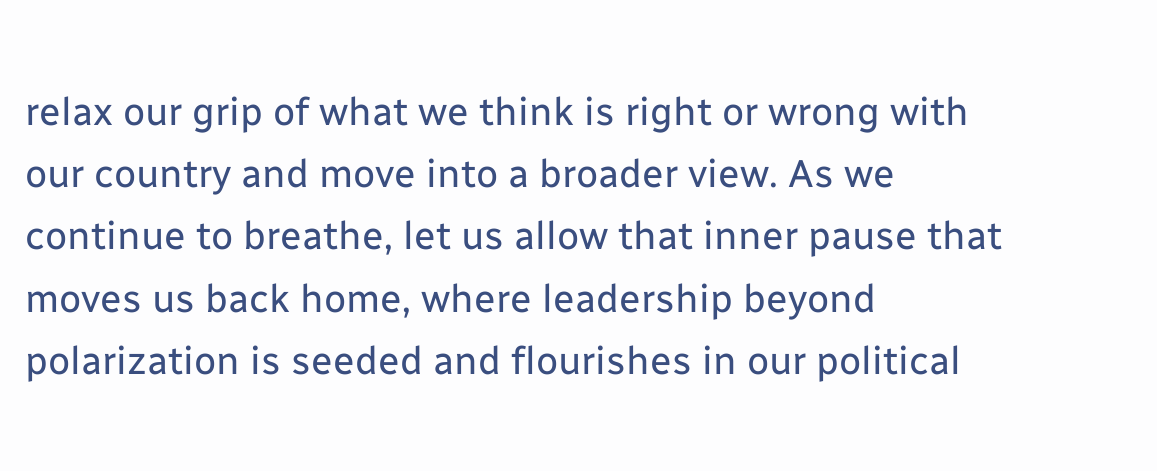relax our grip of what we think is right or wrong with our country and move into a broader view. As we continue to breathe, let us allow that inner pause that moves us back home, where leadership beyond polarization is seeded and flourishes in our political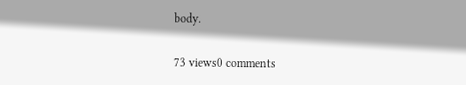body.

73 views0 comments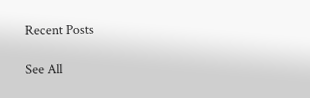Recent Posts

See All